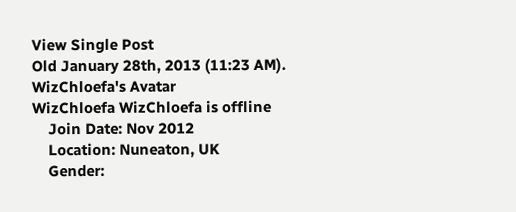View Single Post
Old January 28th, 2013 (11:23 AM).
WizChloefa's Avatar
WizChloefa WizChloefa is offline
    Join Date: Nov 2012
    Location: Nuneaton, UK
    Gender: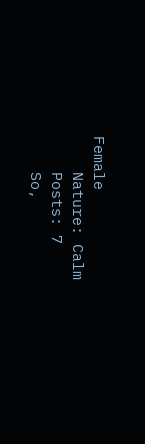Female
    Nature: Calm
    Posts: 7
    So,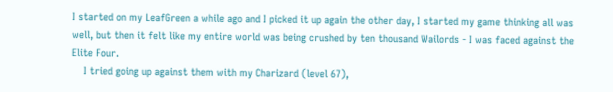I started on my LeafGreen a while ago and I picked it up again the other day, I started my game thinking all was well, but then it felt like my entire world was being crushed by ten thousand Wailords - I was faced against the Elite Four.
    I tried going up against them with my Charizard (level 67),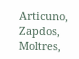Articuno, Zapdos, Moltres,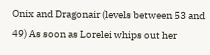Onix and Dragonair (levels between 53 and 49) As soon as Lorelei whips out her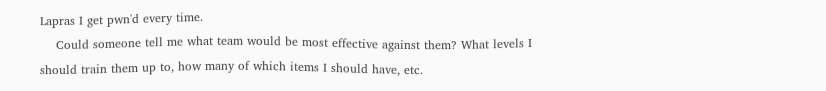Lapras I get pwn'd every time.
    Could someone tell me what team would be most effective against them? What levels I should train them up to, how many of which items I should have, etc.